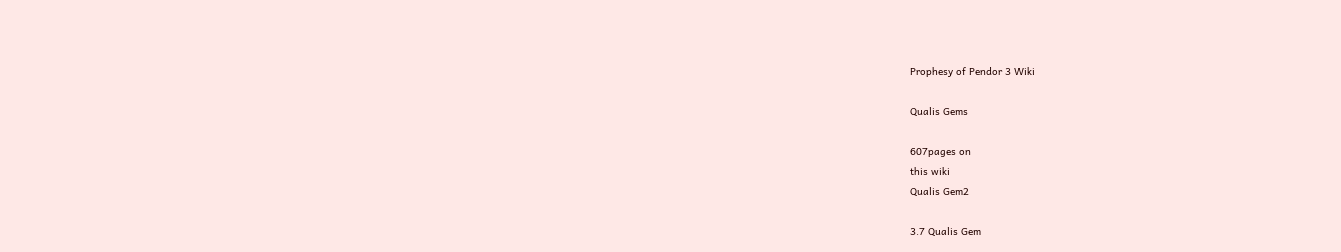Prophesy of Pendor 3 Wiki

Qualis Gems

607pages on
this wiki
Qualis Gem2

3.7 Qualis Gem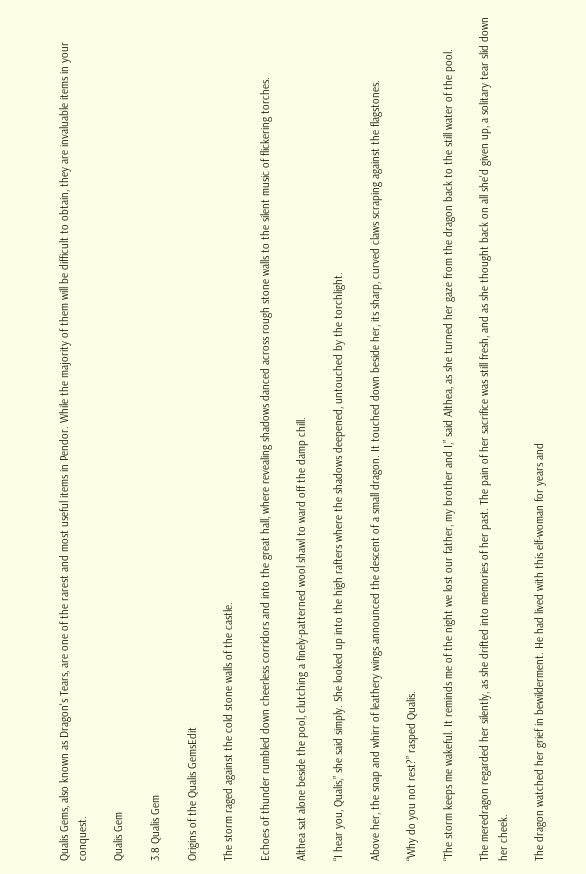Qualis Gems, also known as Dragon's Tears, are one of the rarest and most useful items in Pendor. While the majority of them will be difficult to obtain, they are invaluable items in your conquest.

Qualis Gem

3.8 Qualis Gem

Origins of the Qualis GemsEdit

The storm raged against the cold stone walls of the castle.

Echoes of thunder rumbled down cheerless corridors and into the great hall, where revealing shadows danced across rough stone walls to the silent music of flickering torches.

Althea sat alone beside the pool, clutching a finely-patterned wool shawl to ward off the damp chill.

“I hear you, Qualis,” she said simply. She looked up into the high rafters where the shadows deepened, untouched by the torchlight.

Above her, the snap and whirr of leathery wings announced the descent of a small dragon. It touched down beside her, its sharp, curved claws scraping against the flagstones.

“Why do you not rest?” rasped Qualis.

“The storm keeps me wakeful. It reminds me of the night we lost our father, my brother and I,” said Althea, as she turned her gaze from the dragon back to the still water of the pool.

The meredragon regarded her silently, as she drifted into memories of her past. The pain of her sacrifice was still fresh, and as she thought back on all she'd given up, a solitary tear slid down her cheek.

The dragon watched her grief in bewilderment. He had lived with this elf-woman for years and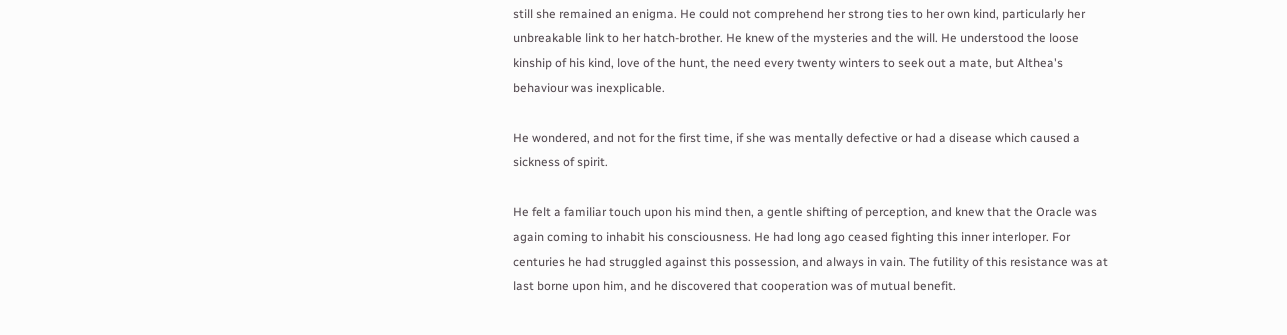still she remained an enigma. He could not comprehend her strong ties to her own kind, particularly her unbreakable link to her hatch-brother. He knew of the mysteries and the will. He understood the loose kinship of his kind, love of the hunt, the need every twenty winters to seek out a mate, but Althea's behaviour was inexplicable.

He wondered, and not for the first time, if she was mentally defective or had a disease which caused a sickness of spirit.

He felt a familiar touch upon his mind then, a gentle shifting of perception, and knew that the Oracle was again coming to inhabit his consciousness. He had long ago ceased fighting this inner interloper. For centuries he had struggled against this possession, and always in vain. The futility of this resistance was at last borne upon him, and he discovered that cooperation was of mutual benefit.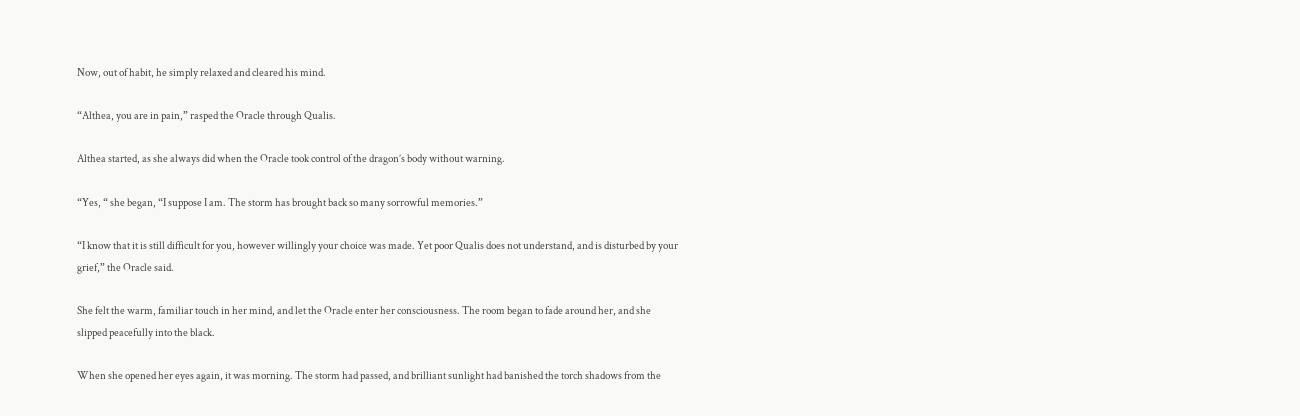Now, out of habit, he simply relaxed and cleared his mind.

“Althea, you are in pain,” rasped the Oracle through Qualis.

Althea started, as she always did when the Oracle took control of the dragon’s body without warning.

“Yes, “ she began, “I suppose I am. The storm has brought back so many sorrowful memories.”

“I know that it is still difficult for you, however willingly your choice was made. Yet poor Qualis does not understand, and is disturbed by your grief,” the Oracle said.

She felt the warm, familiar touch in her mind, and let the Oracle enter her consciousness. The room began to fade around her, and she slipped peacefully into the black.

When she opened her eyes again, it was morning. The storm had passed, and brilliant sunlight had banished the torch shadows from the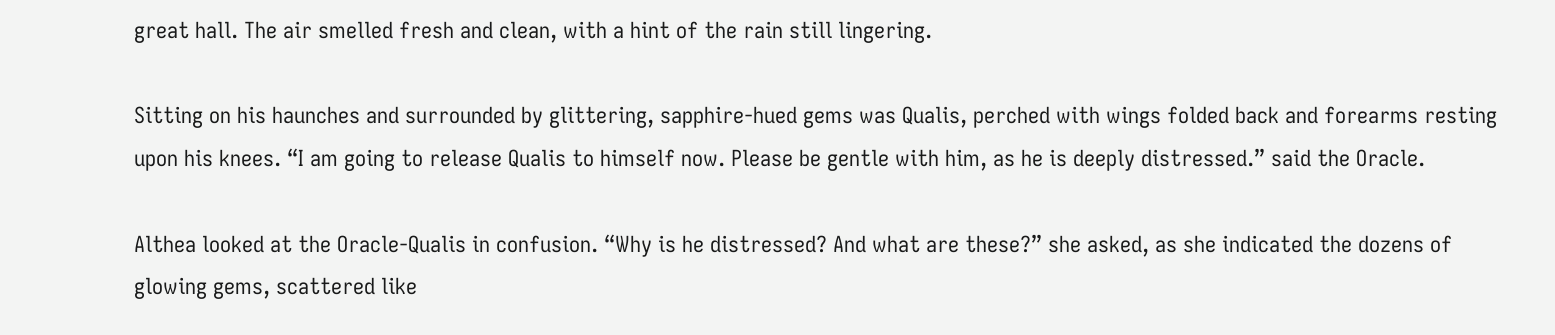great hall. The air smelled fresh and clean, with a hint of the rain still lingering.

Sitting on his haunches and surrounded by glittering, sapphire-hued gems was Qualis, perched with wings folded back and forearms resting upon his knees. “I am going to release Qualis to himself now. Please be gentle with him, as he is deeply distressed.” said the Oracle.

Althea looked at the Oracle-Qualis in confusion. “Why is he distressed? And what are these?” she asked, as she indicated the dozens of glowing gems, scattered like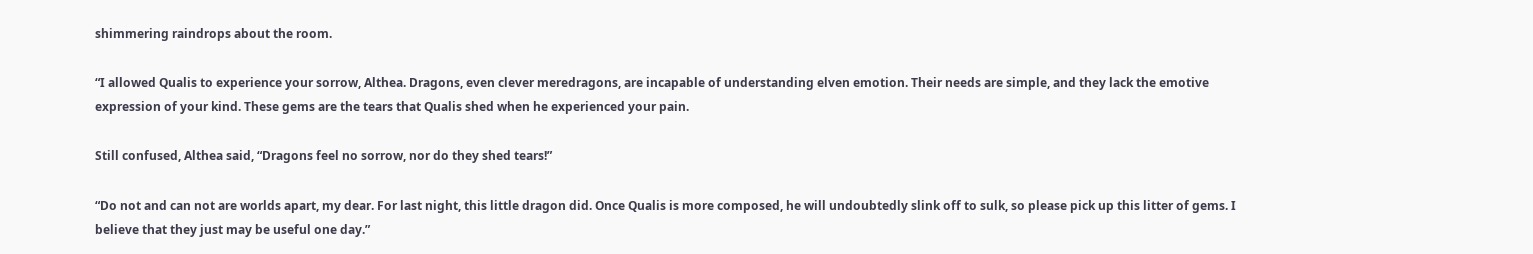shimmering raindrops about the room.

“I allowed Qualis to experience your sorrow, Althea. Dragons, even clever meredragons, are incapable of understanding elven emotion. Their needs are simple, and they lack the emotive expression of your kind. These gems are the tears that Qualis shed when he experienced your pain.

Still confused, Althea said, “Dragons feel no sorrow, nor do they shed tears!”

“Do not and can not are worlds apart, my dear. For last night, this little dragon did. Once Qualis is more composed, he will undoubtedly slink off to sulk, so please pick up this litter of gems. I believe that they just may be useful one day.”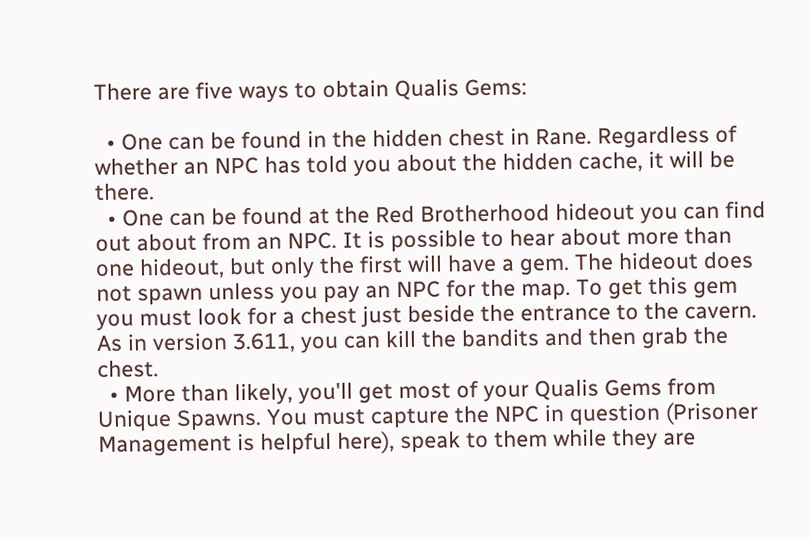There are five ways to obtain Qualis Gems:

  • One can be found in the hidden chest in Rane. Regardless of whether an NPC has told you about the hidden cache, it will be there.
  • One can be found at the Red Brotherhood hideout you can find out about from an NPC. It is possible to hear about more than one hideout, but only the first will have a gem. The hideout does not spawn unless you pay an NPC for the map. To get this gem you must look for a chest just beside the entrance to the cavern. As in version 3.611, you can kill the bandits and then grab the chest.
  • More than likely, you'll get most of your Qualis Gems from Unique Spawns. You must capture the NPC in question (Prisoner Management is helpful here), speak to them while they are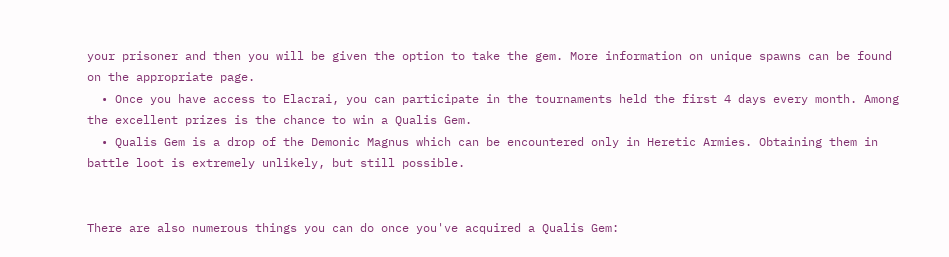your prisoner and then you will be given the option to take the gem. More information on unique spawns can be found on the appropriate page.
  • Once you have access to Elacrai, you can participate in the tournaments held the first 4 days every month. Among the excellent prizes is the chance to win a Qualis Gem.
  • Qualis Gem is a drop of the Demonic Magnus which can be encountered only in Heretic Armies. Obtaining them in battle loot is extremely unlikely, but still possible.


There are also numerous things you can do once you've acquired a Qualis Gem: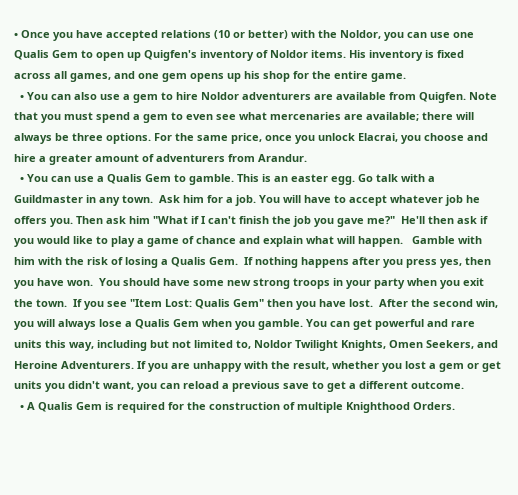• Once you have accepted relations (10 or better) with the Noldor, you can use one Qualis Gem to open up Quigfen's inventory of Noldor items. His inventory is fixed across all games, and one gem opens up his shop for the entire game.
  • You can also use a gem to hire Noldor adventurers are available from Quigfen. Note that you must spend a gem to even see what mercenaries are available; there will always be three options. For the same price, once you unlock Elacrai, you choose and hire a greater amount of adventurers from Arandur.
  • You can use a Qualis Gem to gamble. This is an easter egg. Go talk with a Guildmaster in any town.  Ask him for a job. You will have to accept whatever job he offers you. Then ask him "What if I can't finish the job you gave me?"  He'll then ask if you would like to play a game of chance and explain what will happen.   Gamble with him with the risk of losing a Qualis Gem.  If nothing happens after you press yes, then you have won.  You should have some new strong troops in your party when you exit the town.  If you see "Item Lost: Qualis Gem" then you have lost.  After the second win, you will always lose a Qualis Gem when you gamble. You can get powerful and rare units this way, including but not limited to, Noldor Twilight Knights, Omen Seekers, and Heroine Adventurers. If you are unhappy with the result, whether you lost a gem or get units you didn't want, you can reload a previous save to get a different outcome.
  • A Qualis Gem is required for the construction of multiple Knighthood Orders.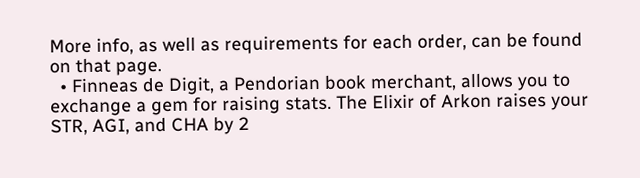More info, as well as requirements for each order, can be found on that page.
  • Finneas de Digit, a Pendorian book merchant, allows you to exchange a gem for raising stats. The Elixir of Arkon raises your STR, AGI, and CHA by 2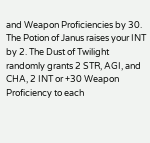and Weapon Proficiencies by 30. The Potion of Janus raises your INT by 2. The Dust of Twilight randomly grants 2 STR, AGI, and CHA, 2 INT or +30 Weapon Proficiency to each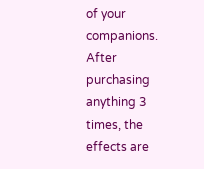of your companions. After purchasing anything 3 times, the effects are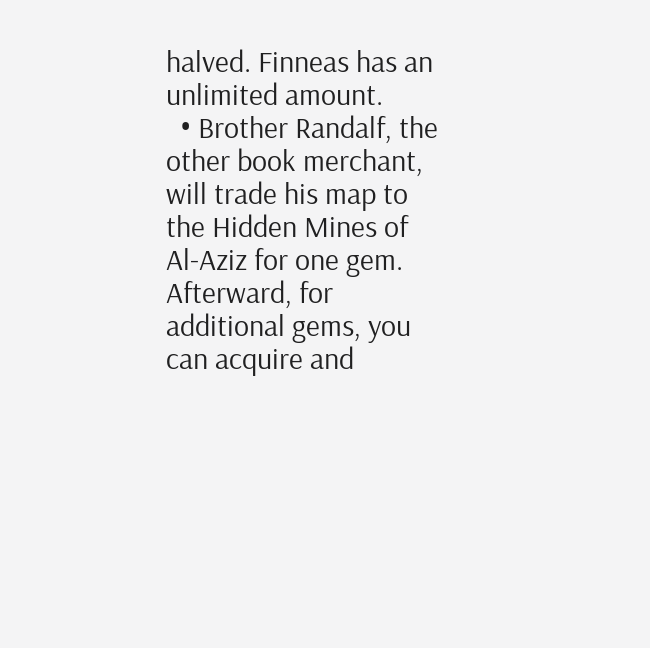halved. Finneas has an unlimited amount.
  • Brother Randalf, the other book merchant, will trade his map to the Hidden Mines of Al-Aziz for one gem. Afterward, for additional gems, you can acquire and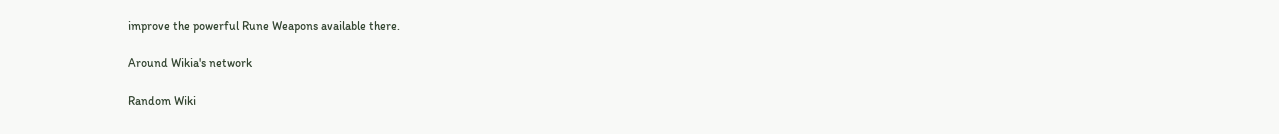improve the powerful Rune Weapons available there.

Around Wikia's network

Random Wiki